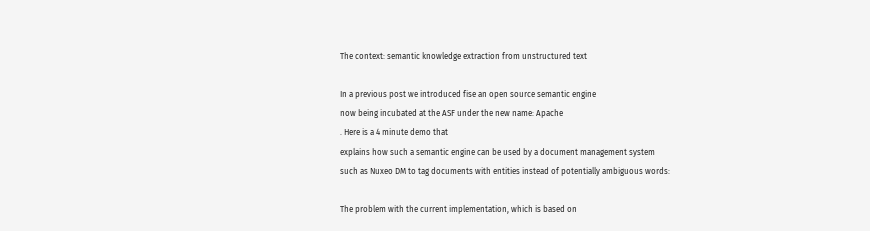The context: semantic knowledge extraction from unstructured text

In a previous post we introduced fise an open source semantic engine
now being incubated at the ASF under the new name: Apache
. Here is a 4 minute demo that
explains how such a semantic engine can be used by a document management system
such as Nuxeo DM to tag documents with entities instead of potentially ambiguous words:

The problem with the current implementation, which is based on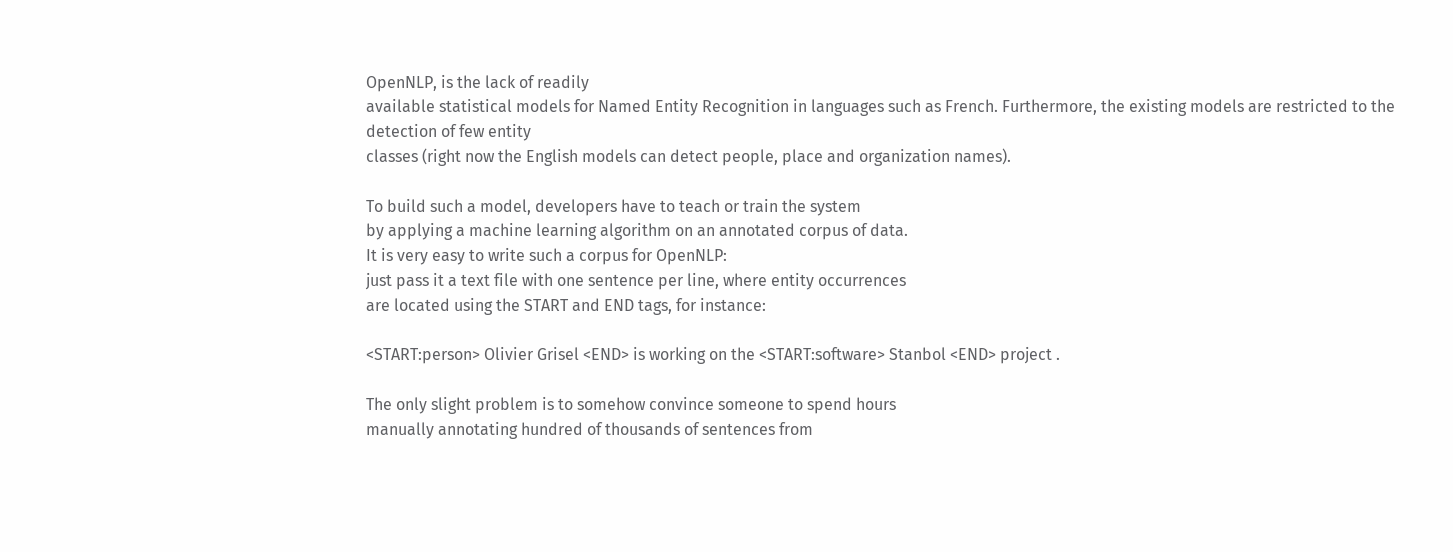OpenNLP, is the lack of readily
available statistical models for Named Entity Recognition in languages such as French. Furthermore, the existing models are restricted to the detection of few entity
classes (right now the English models can detect people, place and organization names).

To build such a model, developers have to teach or train the system
by applying a machine learning algorithm on an annotated corpus of data.
It is very easy to write such a corpus for OpenNLP:
just pass it a text file with one sentence per line, where entity occurrences
are located using the START and END tags, for instance:

<START:person> Olivier Grisel <END> is working on the <START:software> Stanbol <END> project .

The only slight problem is to somehow convince someone to spend hours
manually annotating hundred of thousands of sentences from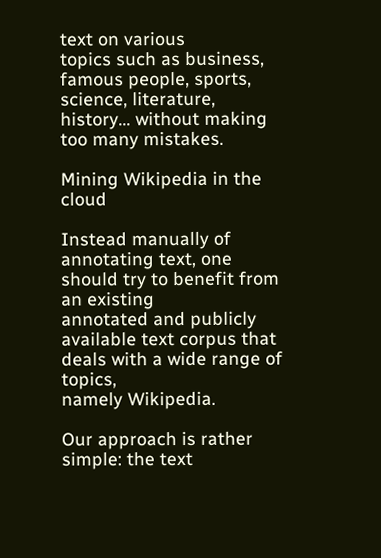text on various
topics such as business, famous people, sports, science, literature,
history... without making too many mistakes.

Mining Wikipedia in the cloud

Instead manually of annotating text, one should try to benefit from an existing
annotated and publicly available text corpus that deals with a wide range of topics,
namely Wikipedia.

Our approach is rather simple: the text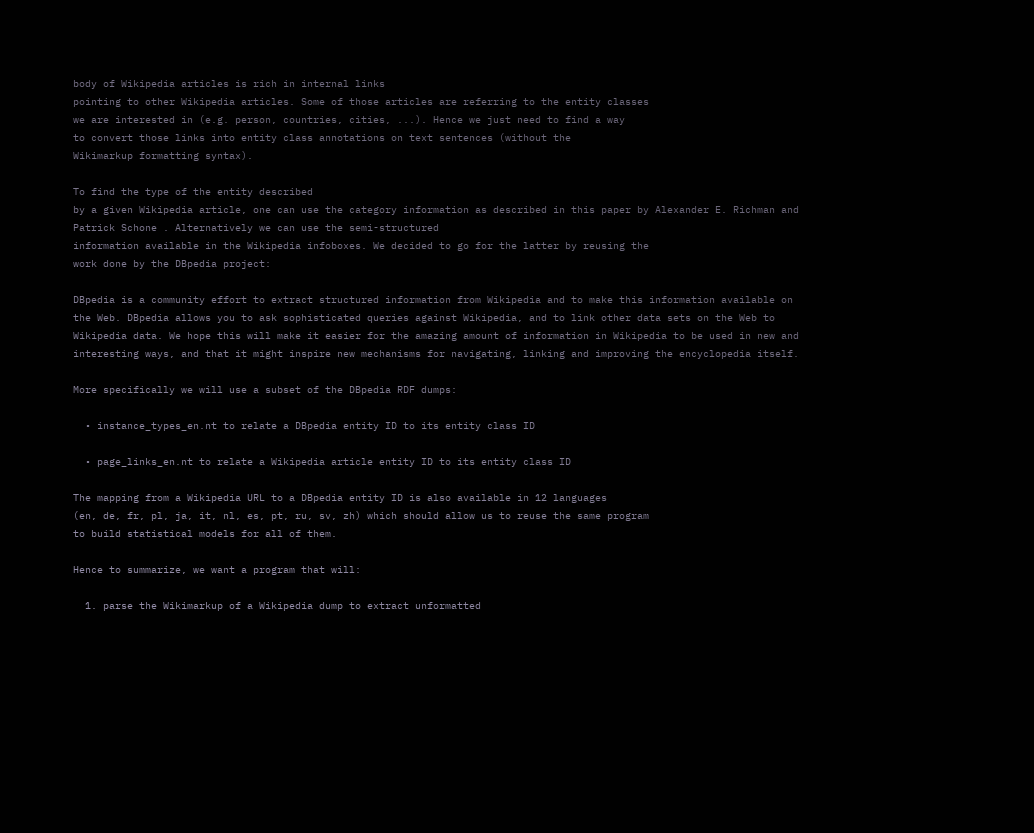body of Wikipedia articles is rich in internal links
pointing to other Wikipedia articles. Some of those articles are referring to the entity classes
we are interested in (e.g. person, countries, cities, ...). Hence we just need to find a way
to convert those links into entity class annotations on text sentences (without the
Wikimarkup formatting syntax).

To find the type of the entity described
by a given Wikipedia article, one can use the category information as described in this paper by Alexander E. Richman and Patrick Schone . Alternatively we can use the semi-structured
information available in the Wikipedia infoboxes. We decided to go for the latter by reusing the
work done by the DBpedia project:

DBpedia is a community effort to extract structured information from Wikipedia and to make this information available on the Web. DBpedia allows you to ask sophisticated queries against Wikipedia, and to link other data sets on the Web to Wikipedia data. We hope this will make it easier for the amazing amount of information in Wikipedia to be used in new and interesting ways, and that it might inspire new mechanisms for navigating, linking and improving the encyclopedia itself.

More specifically we will use a subset of the DBpedia RDF dumps:

  • instance_types_en.nt to relate a DBpedia entity ID to its entity class ID

  • page_links_en.nt to relate a Wikipedia article entity ID to its entity class ID

The mapping from a Wikipedia URL to a DBpedia entity ID is also available in 12 languages
(en, de, fr, pl, ja, it, nl, es, pt, ru, sv, zh) which should allow us to reuse the same program
to build statistical models for all of them.

Hence to summarize, we want a program that will:

  1. parse the Wikimarkup of a Wikipedia dump to extract unformatted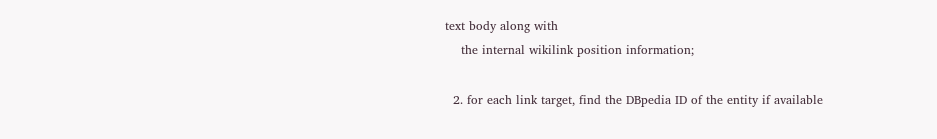text body along with
    the internal wikilink position information;

  2. for each link target, find the DBpedia ID of the entity if available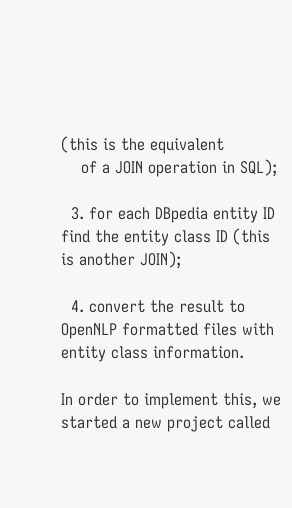(this is the equivalent
    of a JOIN operation in SQL);

  3. for each DBpedia entity ID find the entity class ID (this is another JOIN);

  4. convert the result to OpenNLP formatted files with entity class information.

In order to implement this, we started a new project called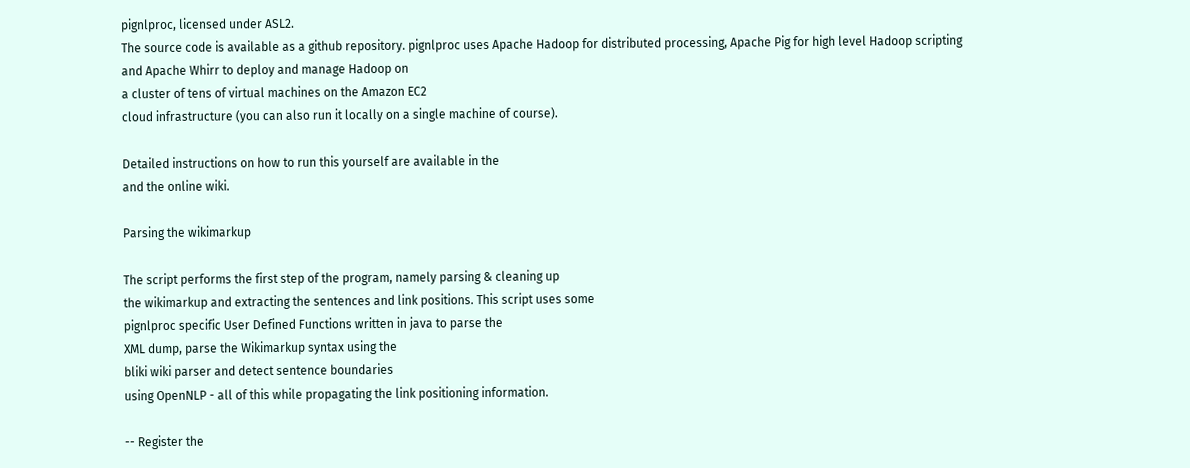pignlproc, licensed under ASL2.
The source code is available as a github repository. pignlproc uses Apache Hadoop for distributed processing, Apache Pig for high level Hadoop scripting
and Apache Whirr to deploy and manage Hadoop on
a cluster of tens of virtual machines on the Amazon EC2
cloud infrastructure (you can also run it locally on a single machine of course).

Detailed instructions on how to run this yourself are available in the
and the online wiki.

Parsing the wikimarkup

The script performs the first step of the program, namely parsing & cleaning up
the wikimarkup and extracting the sentences and link positions. This script uses some
pignlproc specific User Defined Functions written in java to parse the
XML dump, parse the Wikimarkup syntax using the
bliki wiki parser and detect sentence boundaries
using OpenNLP - all of this while propagating the link positioning information.

-- Register the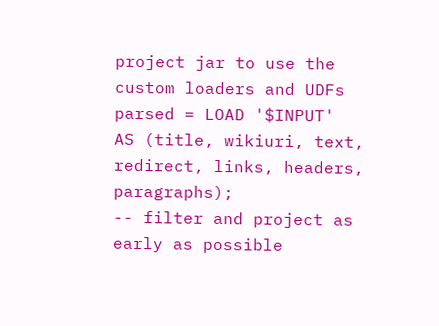project jar to use the custom loaders and UDFs
parsed = LOAD '$INPUT'
AS (title, wikiuri, text, redirect, links, headers, paragraphs);
-- filter and project as early as possible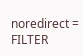noredirect = FILTER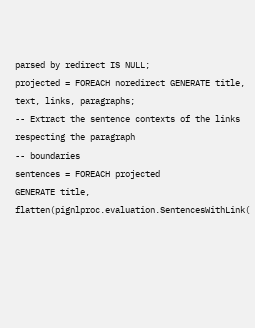parsed by redirect IS NULL;
projected = FOREACH noredirect GENERATE title, text, links, paragraphs;
-- Extract the sentence contexts of the links respecting the paragraph
-- boundaries
sentences = FOREACH projected
GENERATE title, flatten(pignlproc.evaluation.SentencesWithLink(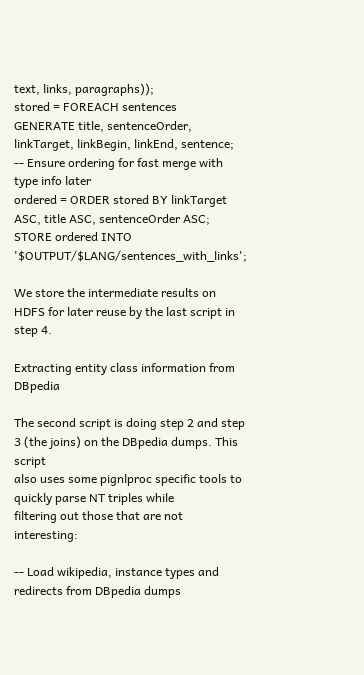text, links, paragraphs));
stored = FOREACH sentences
GENERATE title, sentenceOrder, linkTarget, linkBegin, linkEnd, sentence;
-- Ensure ordering for fast merge with type info later
ordered = ORDER stored BY linkTarget ASC, title ASC, sentenceOrder ASC;
STORE ordered INTO '$OUTPUT/$LANG/sentences_with_links';

We store the intermediate results on HDFS for later reuse by the last script in step 4.

Extracting entity class information from DBpedia

The second script is doing step 2 and step 3 (the joins) on the DBpedia dumps. This script
also uses some pignlproc specific tools to quickly parse NT triples while
filtering out those that are not interesting:

-- Load wikipedia, instance types and redirects from DBpedia dumps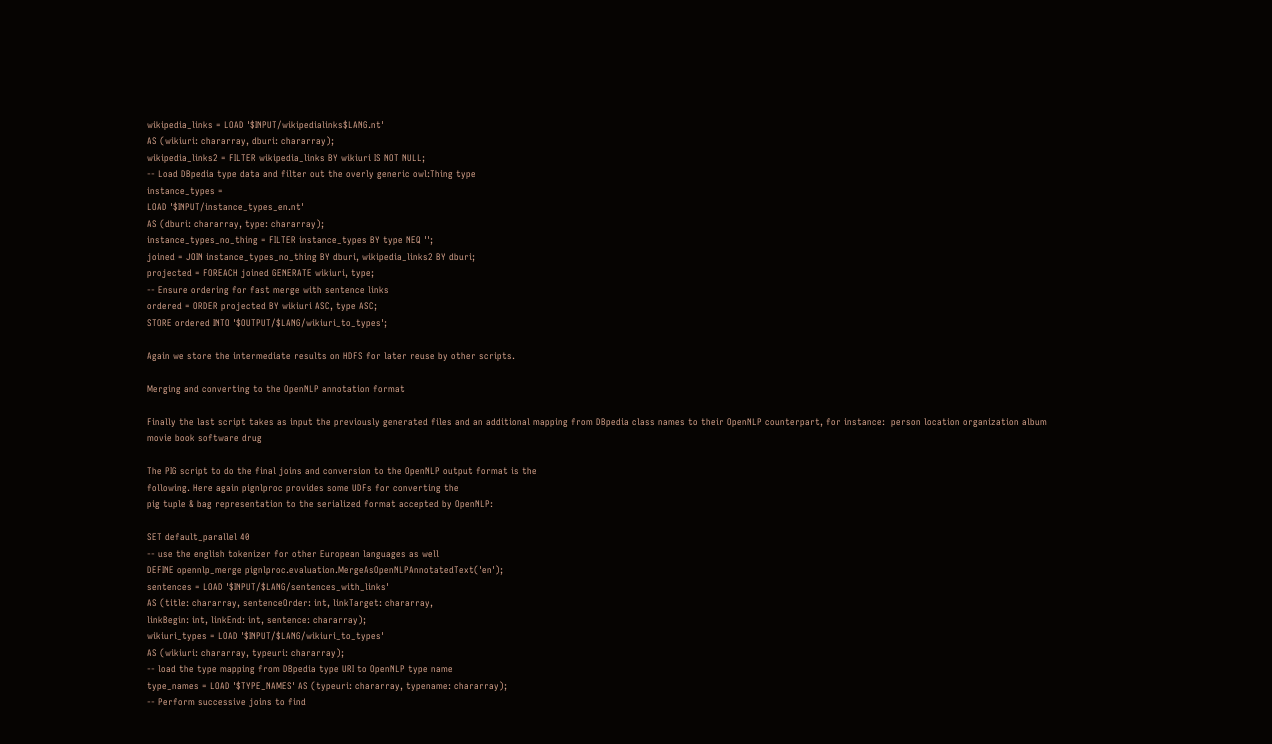wikipedia_links = LOAD '$INPUT/wikipedialinks$LANG.nt'
AS (wikiuri: chararray, dburi: chararray);
wikipedia_links2 = FILTER wikipedia_links BY wikiuri IS NOT NULL;
-- Load DBpedia type data and filter out the overly generic owl:Thing type
instance_types =
LOAD '$INPUT/instance_types_en.nt'
AS (dburi: chararray, type: chararray);
instance_types_no_thing = FILTER instance_types BY type NEQ '';
joined = JOIN instance_types_no_thing BY dburi, wikipedia_links2 BY dburi;
projected = FOREACH joined GENERATE wikiuri, type;
-- Ensure ordering for fast merge with sentence links
ordered = ORDER projected BY wikiuri ASC, type ASC;
STORE ordered INTO '$OUTPUT/$LANG/wikiuri_to_types';

Again we store the intermediate results on HDFS for later reuse by other scripts.

Merging and converting to the OpenNLP annotation format

Finally the last script takes as input the previously generated files and an additional mapping from DBpedia class names to their OpenNLP counterpart, for instance:  person location organization album movie book software drug

The PIG script to do the final joins and conversion to the OpenNLP output format is the
following. Here again pignlproc provides some UDFs for converting the
pig tuple & bag representation to the serialized format accepted by OpenNLP:

SET default_parallel 40
-- use the english tokenizer for other European languages as well
DEFINE opennlp_merge pignlproc.evaluation.MergeAsOpenNLPAnnotatedText('en');
sentences = LOAD '$INPUT/$LANG/sentences_with_links'
AS (title: chararray, sentenceOrder: int, linkTarget: chararray,
linkBegin: int, linkEnd: int, sentence: chararray);
wikiuri_types = LOAD '$INPUT/$LANG/wikiuri_to_types'
AS (wikiuri: chararray, typeuri: chararray);
-- load the type mapping from DBpedia type URI to OpenNLP type name
type_names = LOAD '$TYPE_NAMES' AS (typeuri: chararray, typename: chararray);
-- Perform successive joins to find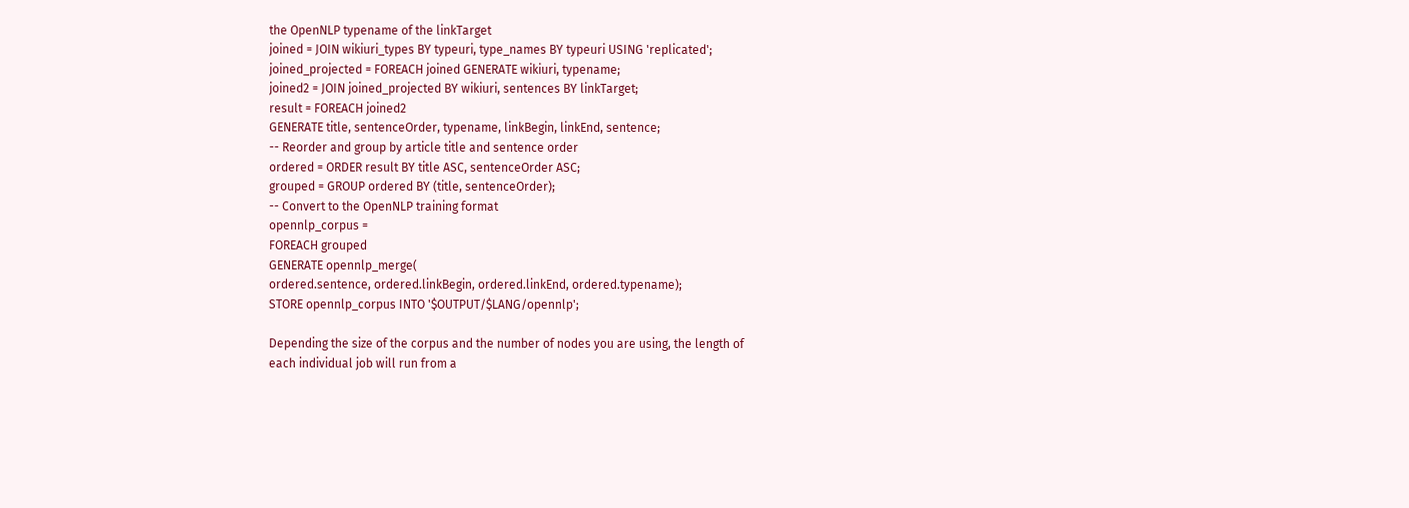the OpenNLP typename of the linkTarget
joined = JOIN wikiuri_types BY typeuri, type_names BY typeuri USING 'replicated';
joined_projected = FOREACH joined GENERATE wikiuri, typename;
joined2 = JOIN joined_projected BY wikiuri, sentences BY linkTarget;
result = FOREACH joined2
GENERATE title, sentenceOrder, typename, linkBegin, linkEnd, sentence;
-- Reorder and group by article title and sentence order
ordered = ORDER result BY title ASC, sentenceOrder ASC;
grouped = GROUP ordered BY (title, sentenceOrder);
-- Convert to the OpenNLP training format
opennlp_corpus =
FOREACH grouped
GENERATE opennlp_merge(
ordered.sentence, ordered.linkBegin, ordered.linkEnd, ordered.typename);
STORE opennlp_corpus INTO '$OUTPUT/$LANG/opennlp';

Depending the size of the corpus and the number of nodes you are using, the length of
each individual job will run from a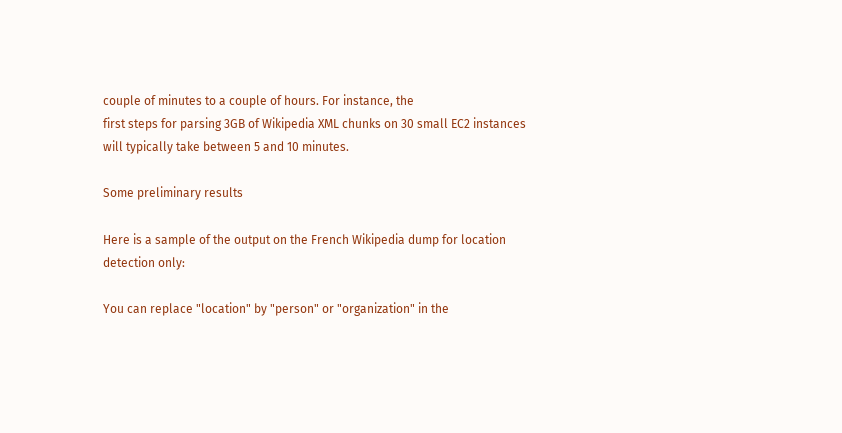couple of minutes to a couple of hours. For instance, the
first steps for parsing 3GB of Wikipedia XML chunks on 30 small EC2 instances will typically take between 5 and 10 minutes.

Some preliminary results

Here is a sample of the output on the French Wikipedia dump for location detection only:

You can replace "location" by "person" or "organization" in the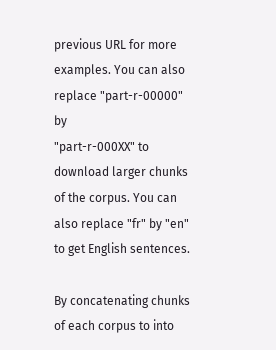previous URL for more examples. You can also replace "part-r-00000" by
"part-r-000XX" to download larger chunks of the corpus. You can also replace "fr" by "en"
to get English sentences.

By concatenating chunks of each corpus to into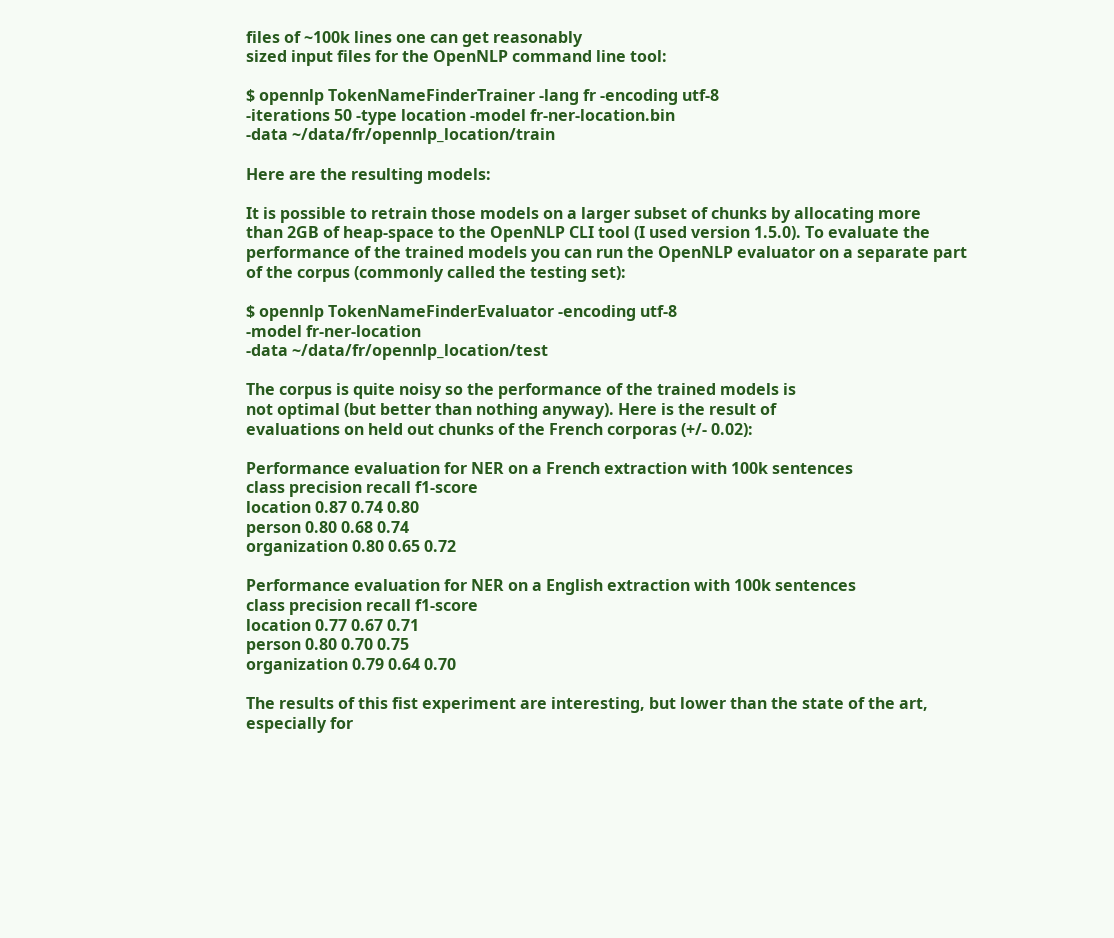files of ~100k lines one can get reasonably
sized input files for the OpenNLP command line tool:

$ opennlp TokenNameFinderTrainer -lang fr -encoding utf-8
-iterations 50 -type location -model fr-ner-location.bin
-data ~/data/fr/opennlp_location/train

Here are the resulting models:

It is possible to retrain those models on a larger subset of chunks by allocating more
than 2GB of heap-space to the OpenNLP CLI tool (I used version 1.5.0). To evaluate the
performance of the trained models you can run the OpenNLP evaluator on a separate part
of the corpus (commonly called the testing set):

$ opennlp TokenNameFinderEvaluator -encoding utf-8
-model fr-ner-location
-data ~/data/fr/opennlp_location/test

The corpus is quite noisy so the performance of the trained models is
not optimal (but better than nothing anyway). Here is the result of
evaluations on held out chunks of the French corporas (+/- 0.02):

Performance evaluation for NER on a French extraction with 100k sentences
class precision recall f1-score
location 0.87 0.74 0.80
person 0.80 0.68 0.74
organization 0.80 0.65 0.72

Performance evaluation for NER on a English extraction with 100k sentences
class precision recall f1-score
location 0.77 0.67 0.71
person 0.80 0.70 0.75
organization 0.79 0.64 0.70

The results of this fist experiment are interesting, but lower than the state of the art,
especially for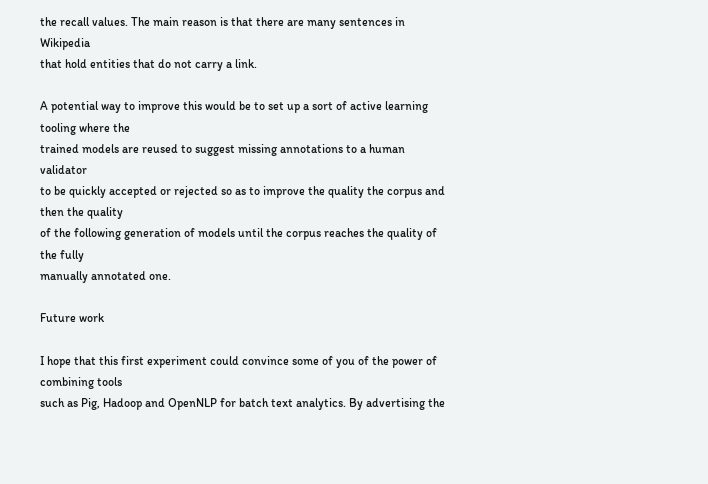the recall values. The main reason is that there are many sentences in Wikipedia
that hold entities that do not carry a link.

A potential way to improve this would be to set up a sort of active learning tooling where the
trained models are reused to suggest missing annotations to a human validator
to be quickly accepted or rejected so as to improve the quality the corpus and then the quality
of the following generation of models until the corpus reaches the quality of the fully
manually annotated one.

Future work

I hope that this first experiment could convince some of you of the power of combining tools
such as Pig, Hadoop and OpenNLP for batch text analytics. By advertising the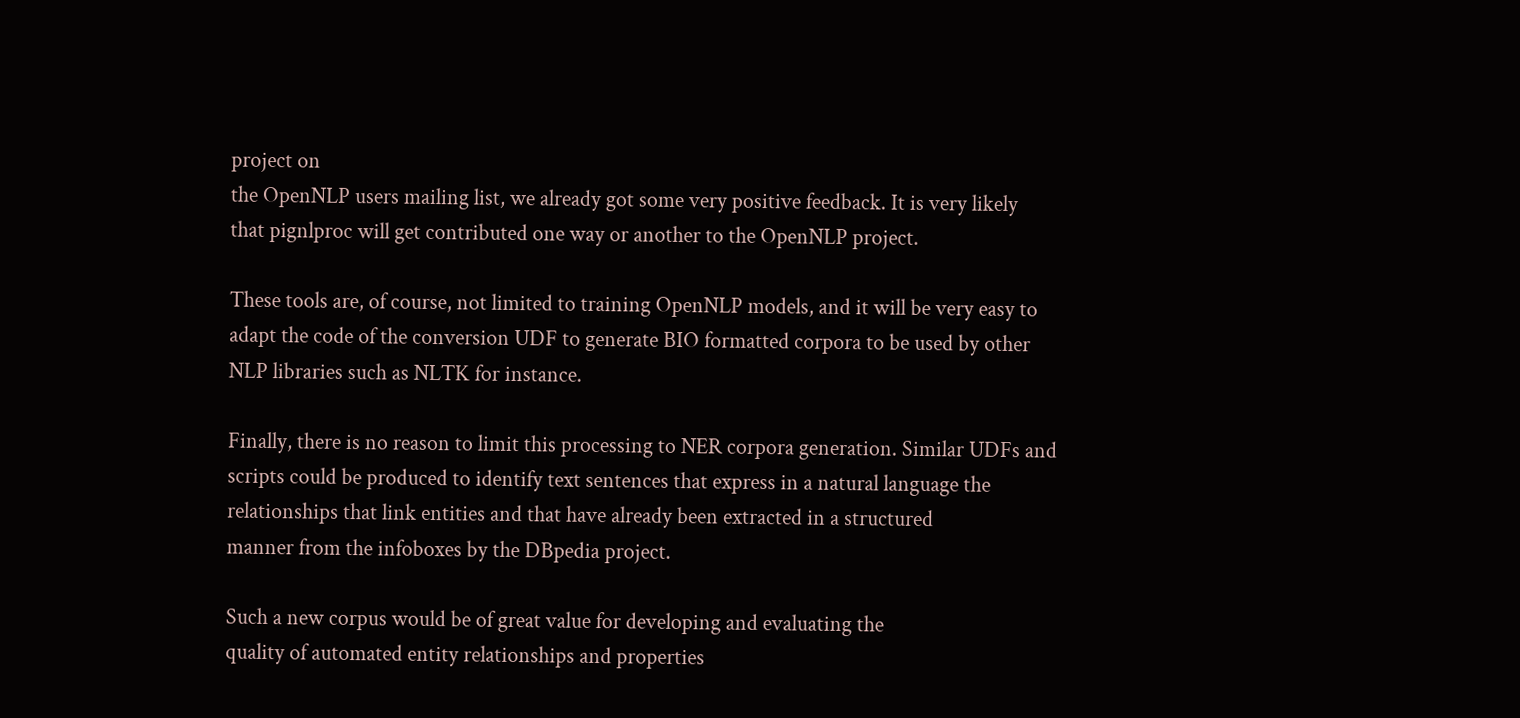project on
the OpenNLP users mailing list, we already got some very positive feedback. It is very likely
that pignlproc will get contributed one way or another to the OpenNLP project.

These tools are, of course, not limited to training OpenNLP models, and it will be very easy to
adapt the code of the conversion UDF to generate BIO formatted corpora to be used by other
NLP libraries such as NLTK for instance.

Finally, there is no reason to limit this processing to NER corpora generation. Similar UDFs and
scripts could be produced to identify text sentences that express in a natural language the
relationships that link entities and that have already been extracted in a structured
manner from the infoboxes by the DBpedia project.

Such a new corpus would be of great value for developing and evaluating the
quality of automated entity relationships and properties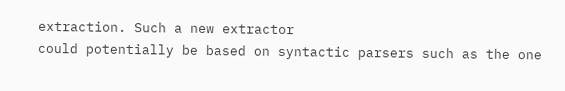extraction. Such a new extractor
could potentially be based on syntactic parsers such as the one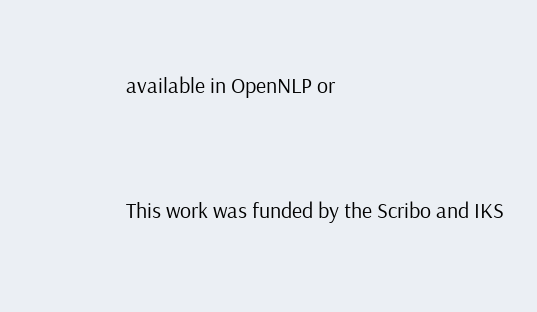available in OpenNLP or


This work was funded by the Scribo and IKS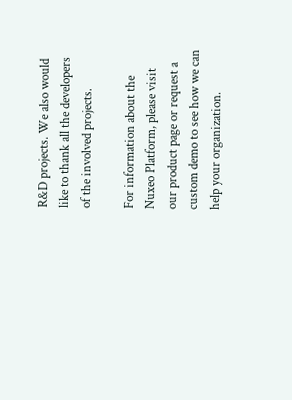R&D projects. We also would like to thank all the developers of the involved projects.

For information about the Nuxeo Platform, please visit our product page or request a custom demo to see how we can help your organization.